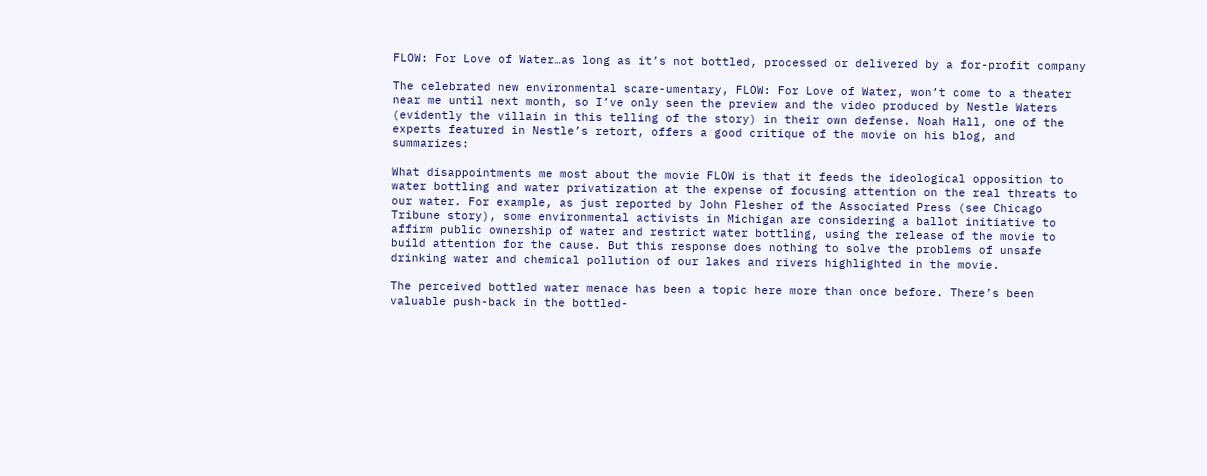FLOW: For Love of Water…as long as it’s not bottled, processed or delivered by a for-profit company

The celebrated new environmental scare-umentary, FLOW: For Love of Water, won’t come to a theater near me until next month, so I’ve only seen the preview and the video produced by Nestle Waters (evidently the villain in this telling of the story) in their own defense. Noah Hall, one of the experts featured in Nestle’s retort, offers a good critique of the movie on his blog, and summarizes:

What disappointments me most about the movie FLOW is that it feeds the ideological opposition to water bottling and water privatization at the expense of focusing attention on the real threats to our water. For example, as just reported by John Flesher of the Associated Press (see Chicago Tribune story), some environmental activists in Michigan are considering a ballot initiative to affirm public ownership of water and restrict water bottling, using the release of the movie to build attention for the cause. But this response does nothing to solve the problems of unsafe drinking water and chemical pollution of our lakes and rivers highlighted in the movie.

The perceived bottled water menace has been a topic here more than once before. There’s been valuable push-back in the bottled-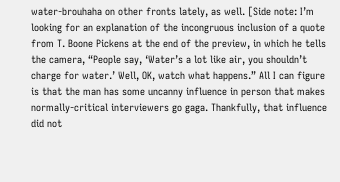water-brouhaha on other fronts lately, as well. [Side note: I’m looking for an explanation of the incongruous inclusion of a quote from T. Boone Pickens at the end of the preview, in which he tells the camera, “People say, ‘Water’s a lot like air, you shouldn’t charge for water.’ Well, OK, watch what happens.” All I can figure is that the man has some uncanny influence in person that makes normally-critical interviewers go gaga. Thankfully, that influence did not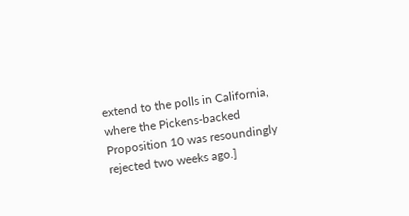extend to the polls in California, where the Pickens-backed Proposition 10 was resoundingly rejected two weeks ago.]